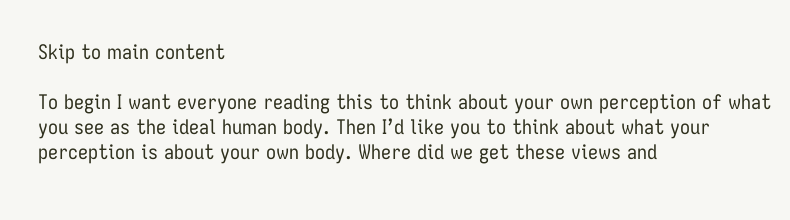Skip to main content

To begin I want everyone reading this to think about your own perception of what you see as the ideal human body. Then I’d like you to think about what your perception is about your own body. Where did we get these views and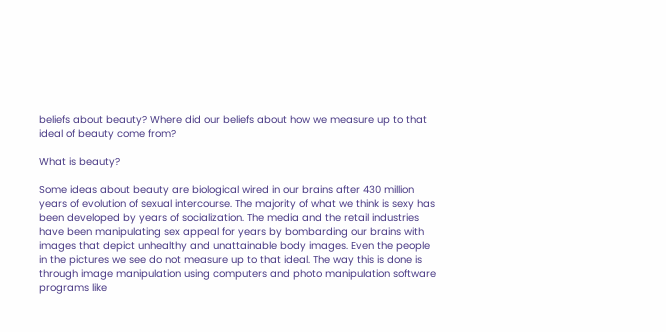beliefs about beauty? Where did our beliefs about how we measure up to that ideal of beauty come from?

What is beauty?

Some ideas about beauty are biological wired in our brains after 430 million years of evolution of sexual intercourse. The majority of what we think is sexy has been developed by years of socialization. The media and the retail industries have been manipulating sex appeal for years by bombarding our brains with images that depict unhealthy and unattainable body images. Even the people in the pictures we see do not measure up to that ideal. The way this is done is through image manipulation using computers and photo manipulation software programs like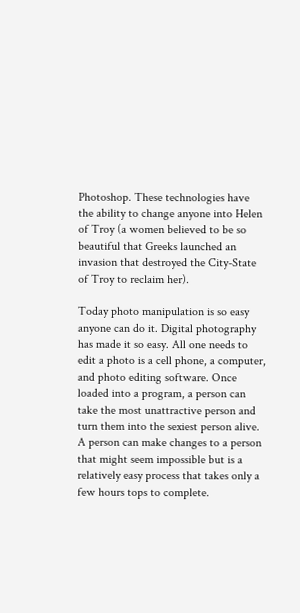Photoshop. These technologies have the ability to change anyone into Helen of Troy (a women believed to be so beautiful that Greeks launched an invasion that destroyed the City-State of Troy to reclaim her).

Today photo manipulation is so easy anyone can do it. Digital photography has made it so easy. All one needs to edit a photo is a cell phone, a computer, and photo editing software. Once loaded into a program, a person can take the most unattractive person and turn them into the sexiest person alive. A person can make changes to a person that might seem impossible but is a relatively easy process that takes only a few hours tops to complete.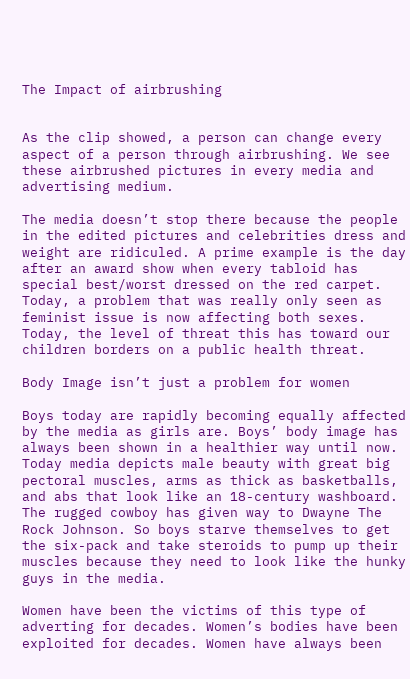The Impact of airbrushing


As the clip showed, a person can change every aspect of a person through airbrushing. We see these airbrushed pictures in every media and advertising medium.

The media doesn’t stop there because the people in the edited pictures and celebrities dress and weight are ridiculed. A prime example is the day after an award show when every tabloid has special best/worst dressed on the red carpet. Today, a problem that was really only seen as feminist issue is now affecting both sexes. Today, the level of threat this has toward our children borders on a public health threat.

Body Image isn’t just a problem for women

Boys today are rapidly becoming equally affected by the media as girls are. Boys’ body image has always been shown in a healthier way until now. Today media depicts male beauty with great big pectoral muscles, arms as thick as basketballs, and abs that look like an 18-century washboard. The rugged cowboy has given way to Dwayne The Rock Johnson. So boys starve themselves to get the six-pack and take steroids to pump up their muscles because they need to look like the hunky guys in the media.

Women have been the victims of this type of adverting for decades. Women’s bodies have been exploited for decades. Women have always been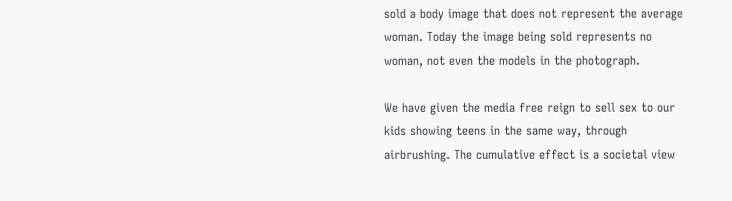sold a body image that does not represent the average woman. Today the image being sold represents no woman, not even the models in the photograph.

We have given the media free reign to sell sex to our kids showing teens in the same way, through airbrushing. The cumulative effect is a societal view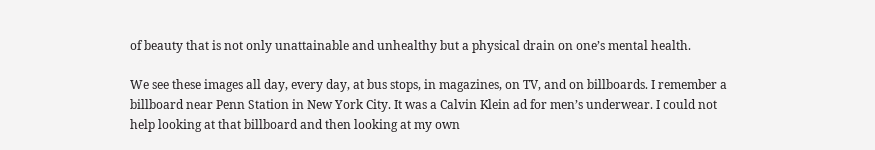of beauty that is not only unattainable and unhealthy but a physical drain on one’s mental health.

We see these images all day, every day, at bus stops, in magazines, on TV, and on billboards. I remember a billboard near Penn Station in New York City. It was a Calvin Klein ad for men’s underwear. I could not help looking at that billboard and then looking at my own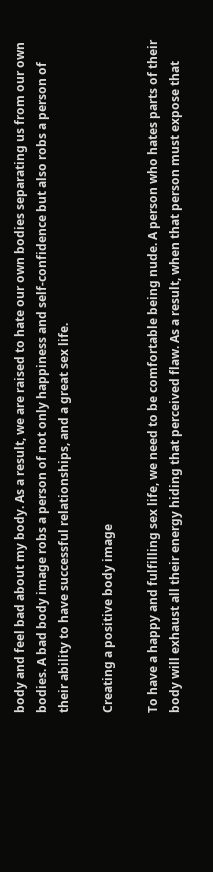body and feel bad about my body. As a result, we are raised to hate our own bodies separating us from our own bodies. A bad body image robs a person of not only happiness and self-confidence but also robs a person of their ability to have successful relationships, and a great sex life.

Creating a positive body image

To have a happy and fulfilling sex life, we need to be comfortable being nude. A person who hates parts of their body will exhaust all their energy hiding that perceived flaw. As a result, when that person must expose that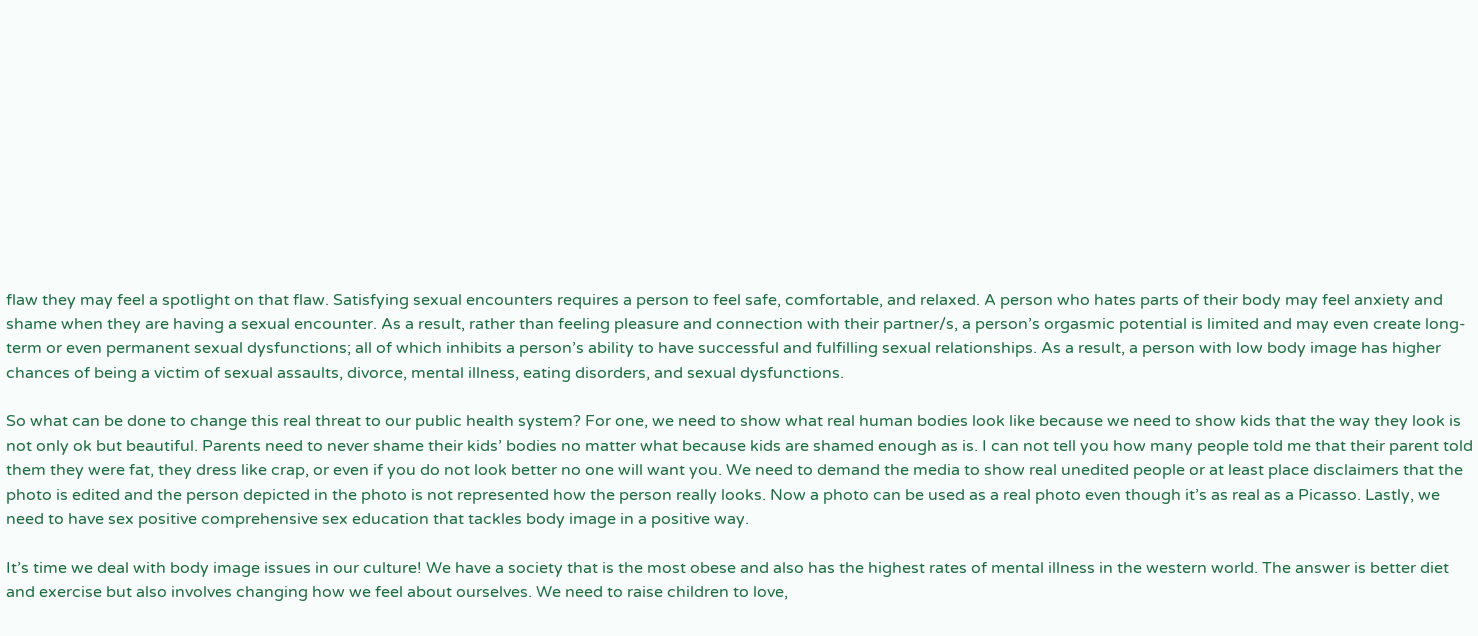flaw they may feel a spotlight on that flaw. Satisfying sexual encounters requires a person to feel safe, comfortable, and relaxed. A person who hates parts of their body may feel anxiety and shame when they are having a sexual encounter. As a result, rather than feeling pleasure and connection with their partner/s, a person’s orgasmic potential is limited and may even create long-term or even permanent sexual dysfunctions; all of which inhibits a person’s ability to have successful and fulfilling sexual relationships. As a result, a person with low body image has higher chances of being a victim of sexual assaults, divorce, mental illness, eating disorders, and sexual dysfunctions.

So what can be done to change this real threat to our public health system? For one, we need to show what real human bodies look like because we need to show kids that the way they look is not only ok but beautiful. Parents need to never shame their kids’ bodies no matter what because kids are shamed enough as is. I can not tell you how many people told me that their parent told them they were fat, they dress like crap, or even if you do not look better no one will want you. We need to demand the media to show real unedited people or at least place disclaimers that the photo is edited and the person depicted in the photo is not represented how the person really looks. Now a photo can be used as a real photo even though it’s as real as a Picasso. Lastly, we need to have sex positive comprehensive sex education that tackles body image in a positive way.

It’s time we deal with body image issues in our culture! We have a society that is the most obese and also has the highest rates of mental illness in the western world. The answer is better diet and exercise but also involves changing how we feel about ourselves. We need to raise children to love,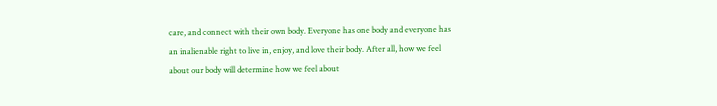care, and connect with their own body. Everyone has one body and everyone has an inalienable right to live in, enjoy, and love their body. After all, how we feel about our body will determine how we feel about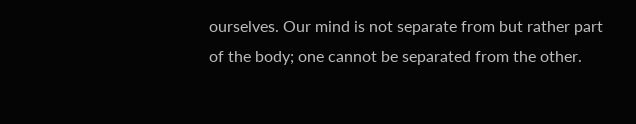ourselves. Our mind is not separate from but rather part of the body; one cannot be separated from the other.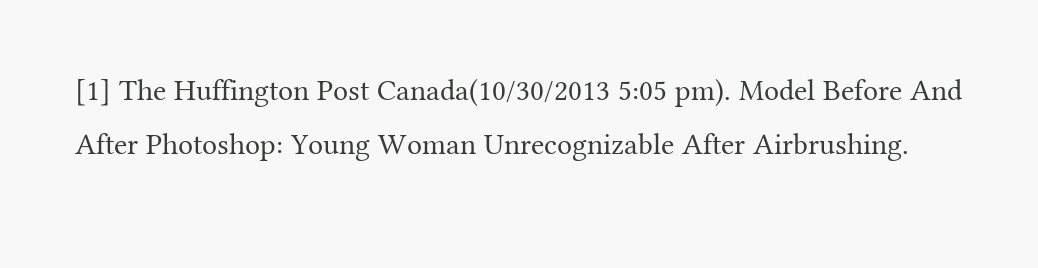[1] The Huffington Post Canada(10/30/2013 5:05 pm). Model Before And After Photoshop: Young Woman Unrecognizable After Airbrushing.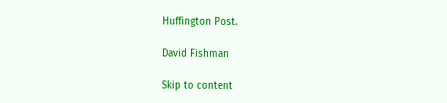Huffington Post.

David Fishman

Skip to content